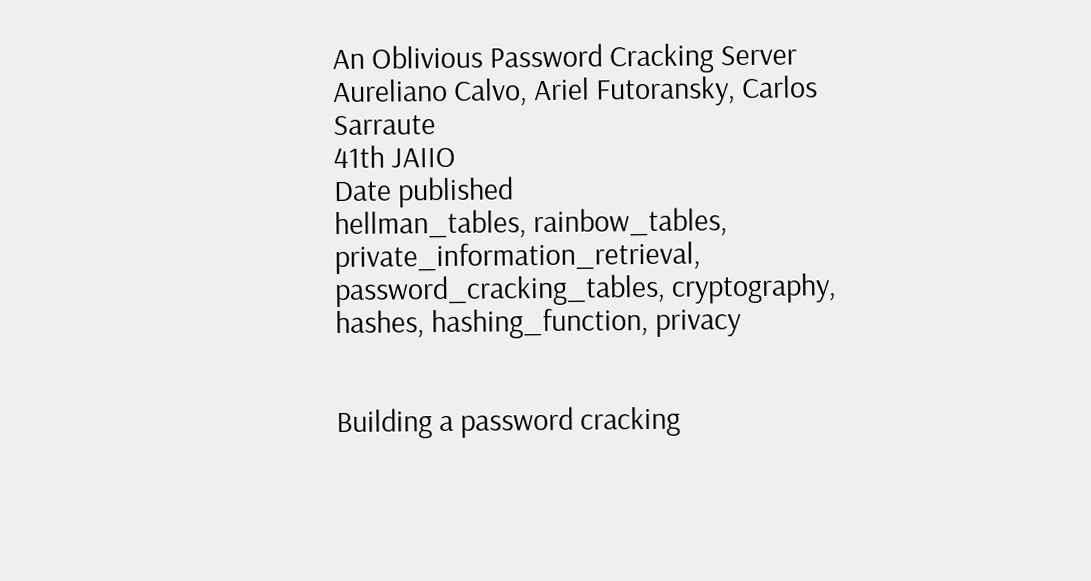An Oblivious Password Cracking Server
Aureliano Calvo, Ariel Futoransky, Carlos Sarraute
41th JAIIO
Date published
hellman_tables, rainbow_tables, private_information_retrieval, password_cracking_tables, cryptography, hashes, hashing_function, privacy


Building a password cracking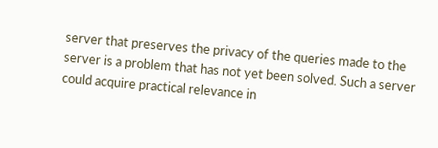server that preserves the privacy of the queries made to the server is a problem that has not yet been solved. Such a server could acquire practical relevance in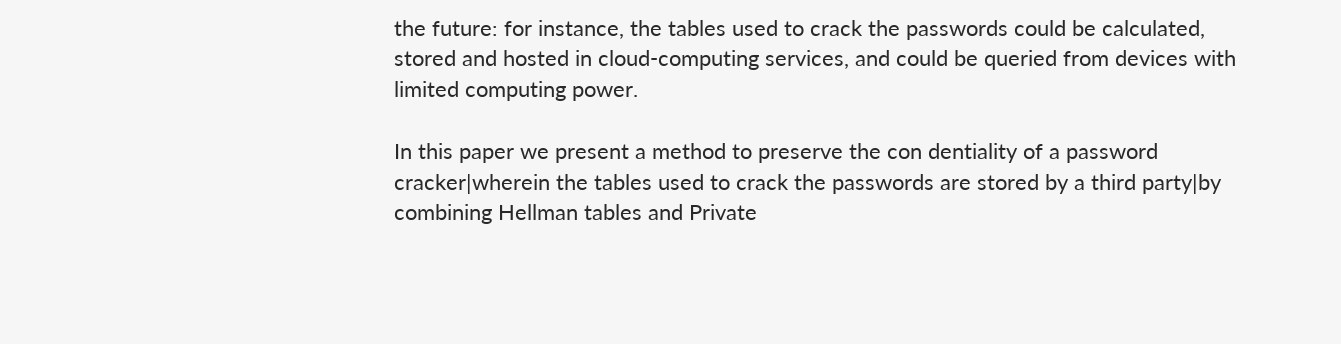the future: for instance, the tables used to crack the passwords could be calculated, stored and hosted in cloud-computing services, and could be queried from devices with limited computing power.

In this paper we present a method to preserve the con dentiality of a password cracker|wherein the tables used to crack the passwords are stored by a third party|by combining Hellman tables and Private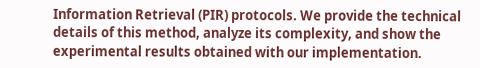Information Retrieval (PIR) protocols. We provide the technical details of this method, analyze its complexity, and show the experimental results obtained with our implementation.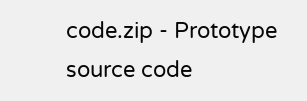code.zip - Prototype source code